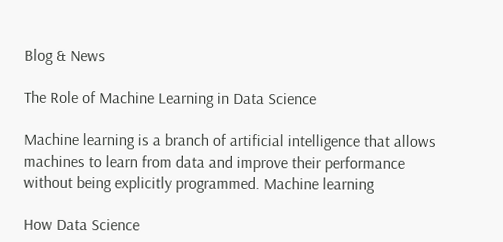Blog & News

The Role of Machine Learning in Data Science

Machine learning is a branch of artificial intelligence that allows machines to learn from data and improve their performance without being explicitly programmed. Machine learning

How Data Science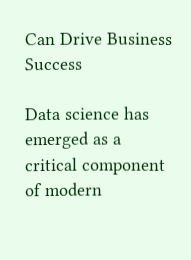Can Drive Business Success

Data science has emerged as a critical component of modern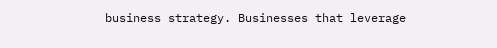business strategy. Businesses that leverage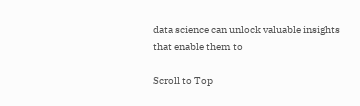data science can unlock valuable insights that enable them to

Scroll to Top